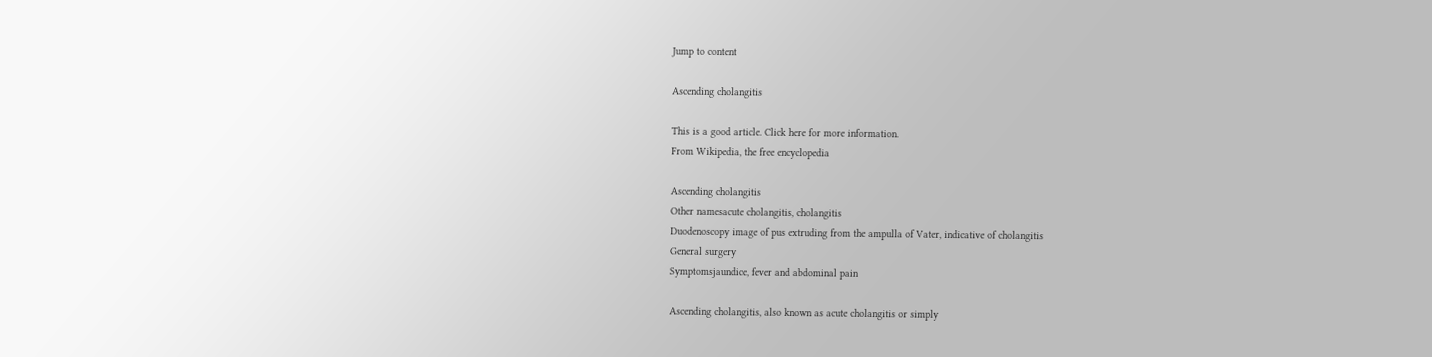Jump to content

Ascending cholangitis

This is a good article. Click here for more information.
From Wikipedia, the free encyclopedia

Ascending cholangitis
Other namesacute cholangitis, cholangitis
Duodenoscopy image of pus extruding from the ampulla of Vater, indicative of cholangitis
General surgery
Symptomsjaundice, fever and abdominal pain

Ascending cholangitis, also known as acute cholangitis or simply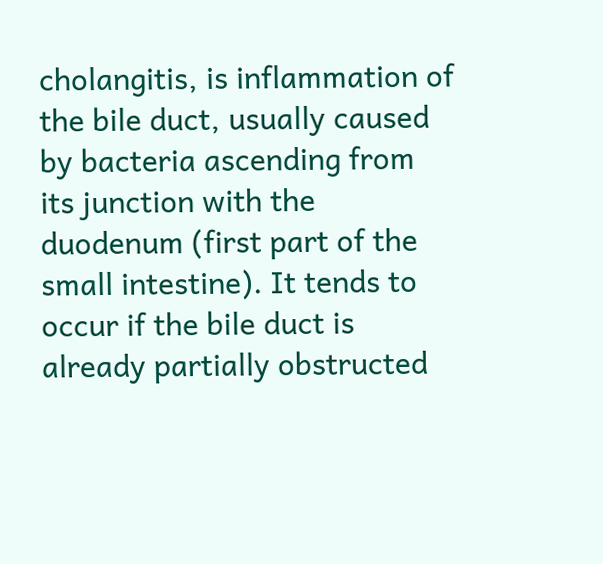cholangitis, is inflammation of the bile duct, usually caused by bacteria ascending from its junction with the duodenum (first part of the small intestine). It tends to occur if the bile duct is already partially obstructed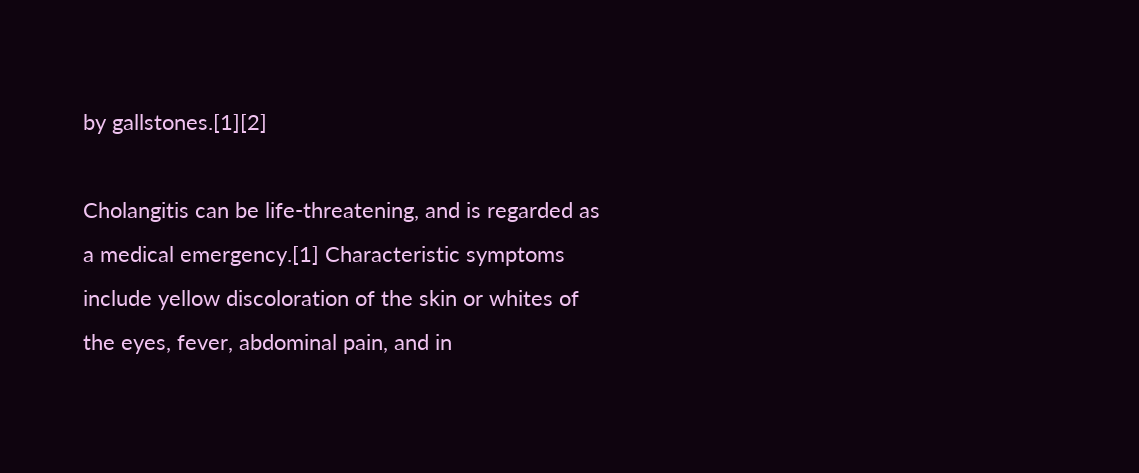by gallstones.[1][2]

Cholangitis can be life-threatening, and is regarded as a medical emergency.[1] Characteristic symptoms include yellow discoloration of the skin or whites of the eyes, fever, abdominal pain, and in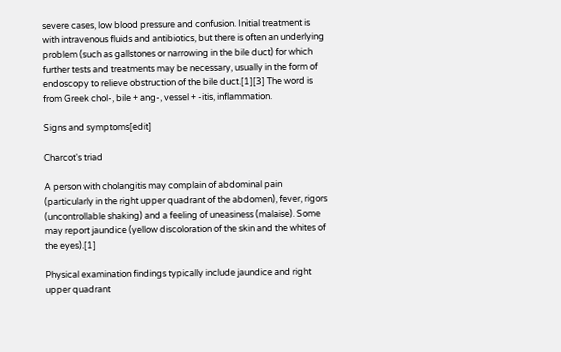severe cases, low blood pressure and confusion. Initial treatment is with intravenous fluids and antibiotics, but there is often an underlying problem (such as gallstones or narrowing in the bile duct) for which further tests and treatments may be necessary, usually in the form of endoscopy to relieve obstruction of the bile duct.[1][3] The word is from Greek chol-, bile + ang-, vessel + -itis, inflammation.

Signs and symptoms[edit]

Charcot's triad

A person with cholangitis may complain of abdominal pain (particularly in the right upper quadrant of the abdomen), fever, rigors (uncontrollable shaking) and a feeling of uneasiness (malaise). Some may report jaundice (yellow discoloration of the skin and the whites of the eyes).[1]

Physical examination findings typically include jaundice and right upper quadrant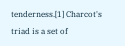tenderness.[1] Charcot's triad is a set of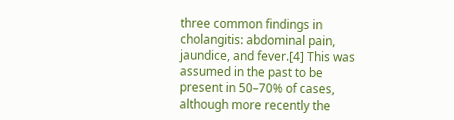three common findings in cholangitis: abdominal pain, jaundice, and fever.[4] This was assumed in the past to be present in 50–70% of cases, although more recently the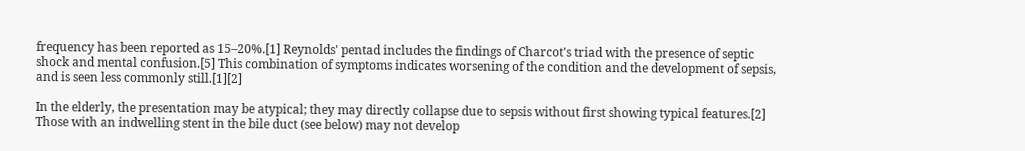frequency has been reported as 15–20%.[1] Reynolds' pentad includes the findings of Charcot's triad with the presence of septic shock and mental confusion.[5] This combination of symptoms indicates worsening of the condition and the development of sepsis, and is seen less commonly still.[1][2]

In the elderly, the presentation may be atypical; they may directly collapse due to sepsis without first showing typical features.[2] Those with an indwelling stent in the bile duct (see below) may not develop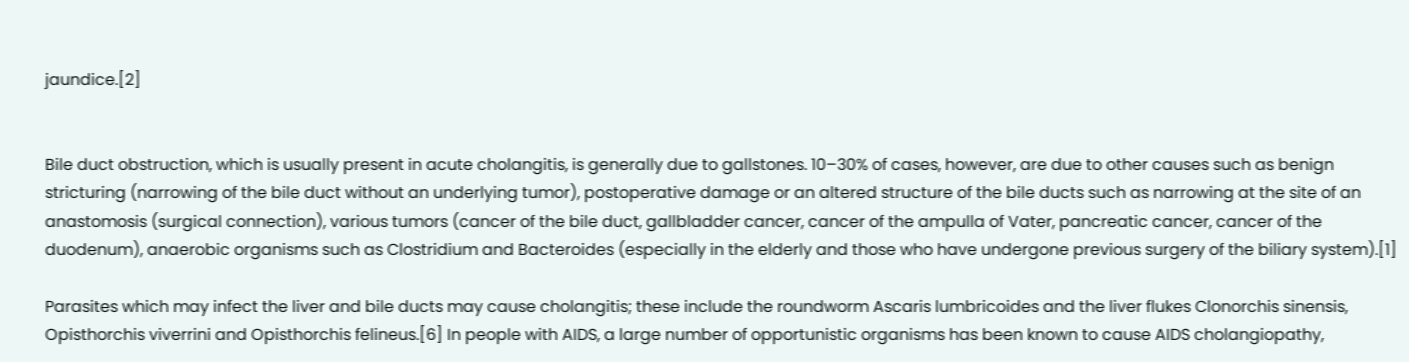jaundice.[2]


Bile duct obstruction, which is usually present in acute cholangitis, is generally due to gallstones. 10–30% of cases, however, are due to other causes such as benign stricturing (narrowing of the bile duct without an underlying tumor), postoperative damage or an altered structure of the bile ducts such as narrowing at the site of an anastomosis (surgical connection), various tumors (cancer of the bile duct, gallbladder cancer, cancer of the ampulla of Vater, pancreatic cancer, cancer of the duodenum), anaerobic organisms such as Clostridium and Bacteroides (especially in the elderly and those who have undergone previous surgery of the biliary system).[1]

Parasites which may infect the liver and bile ducts may cause cholangitis; these include the roundworm Ascaris lumbricoides and the liver flukes Clonorchis sinensis, Opisthorchis viverrini and Opisthorchis felineus.[6] In people with AIDS, a large number of opportunistic organisms has been known to cause AIDS cholangiopathy,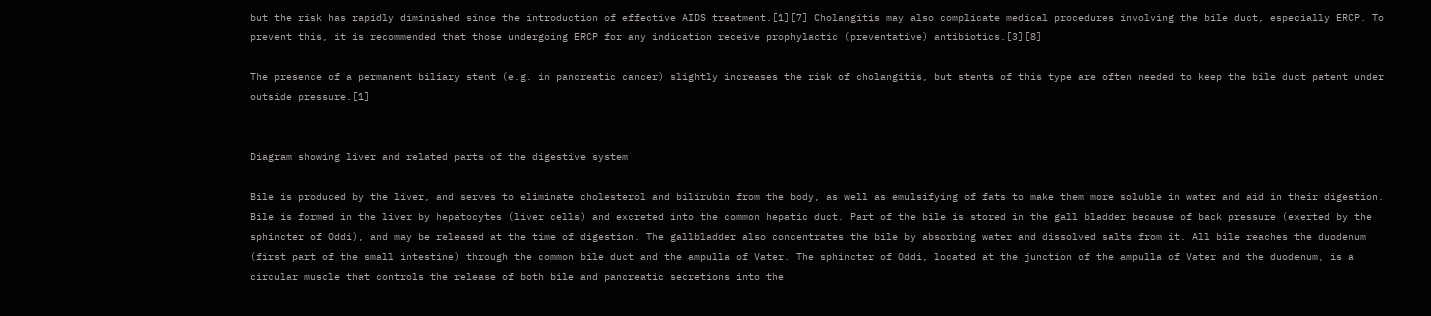but the risk has rapidly diminished since the introduction of effective AIDS treatment.[1][7] Cholangitis may also complicate medical procedures involving the bile duct, especially ERCP. To prevent this, it is recommended that those undergoing ERCP for any indication receive prophylactic (preventative) antibiotics.[3][8]

The presence of a permanent biliary stent (e.g. in pancreatic cancer) slightly increases the risk of cholangitis, but stents of this type are often needed to keep the bile duct patent under outside pressure.[1]


Diagram showing liver and related parts of the digestive system

Bile is produced by the liver, and serves to eliminate cholesterol and bilirubin from the body, as well as emulsifying of fats to make them more soluble in water and aid in their digestion. Bile is formed in the liver by hepatocytes (liver cells) and excreted into the common hepatic duct. Part of the bile is stored in the gall bladder because of back pressure (exerted by the sphincter of Oddi), and may be released at the time of digestion. The gallbladder also concentrates the bile by absorbing water and dissolved salts from it. All bile reaches the duodenum (first part of the small intestine) through the common bile duct and the ampulla of Vater. The sphincter of Oddi, located at the junction of the ampulla of Vater and the duodenum, is a circular muscle that controls the release of both bile and pancreatic secretions into the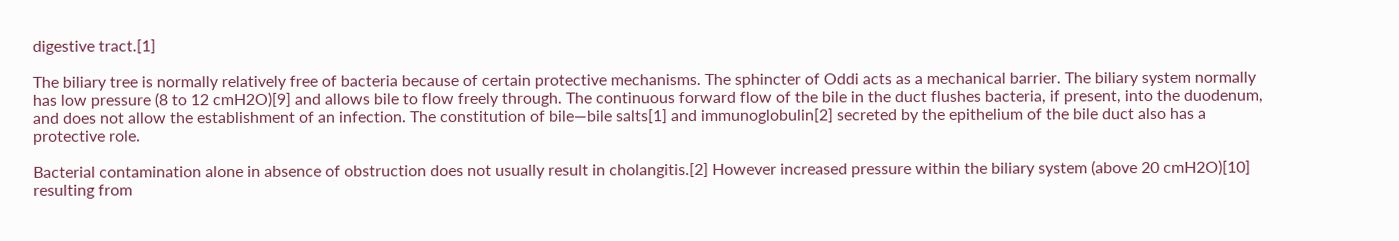digestive tract.[1]

The biliary tree is normally relatively free of bacteria because of certain protective mechanisms. The sphincter of Oddi acts as a mechanical barrier. The biliary system normally has low pressure (8 to 12 cmH2O)[9] and allows bile to flow freely through. The continuous forward flow of the bile in the duct flushes bacteria, if present, into the duodenum, and does not allow the establishment of an infection. The constitution of bile—bile salts[1] and immunoglobulin[2] secreted by the epithelium of the bile duct also has a protective role.

Bacterial contamination alone in absence of obstruction does not usually result in cholangitis.[2] However increased pressure within the biliary system (above 20 cmH2O)[10] resulting from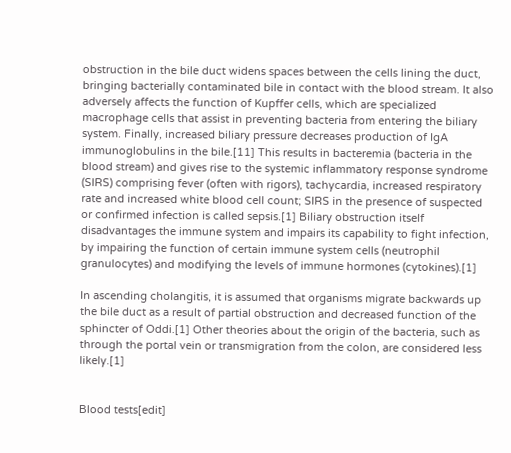obstruction in the bile duct widens spaces between the cells lining the duct, bringing bacterially contaminated bile in contact with the blood stream. It also adversely affects the function of Kupffer cells, which are specialized macrophage cells that assist in preventing bacteria from entering the biliary system. Finally, increased biliary pressure decreases production of IgA immunoglobulins in the bile.[11] This results in bacteremia (bacteria in the blood stream) and gives rise to the systemic inflammatory response syndrome (SIRS) comprising fever (often with rigors), tachycardia, increased respiratory rate and increased white blood cell count; SIRS in the presence of suspected or confirmed infection is called sepsis.[1] Biliary obstruction itself disadvantages the immune system and impairs its capability to fight infection, by impairing the function of certain immune system cells (neutrophil granulocytes) and modifying the levels of immune hormones (cytokines).[1]

In ascending cholangitis, it is assumed that organisms migrate backwards up the bile duct as a result of partial obstruction and decreased function of the sphincter of Oddi.[1] Other theories about the origin of the bacteria, such as through the portal vein or transmigration from the colon, are considered less likely.[1]


Blood tests[edit]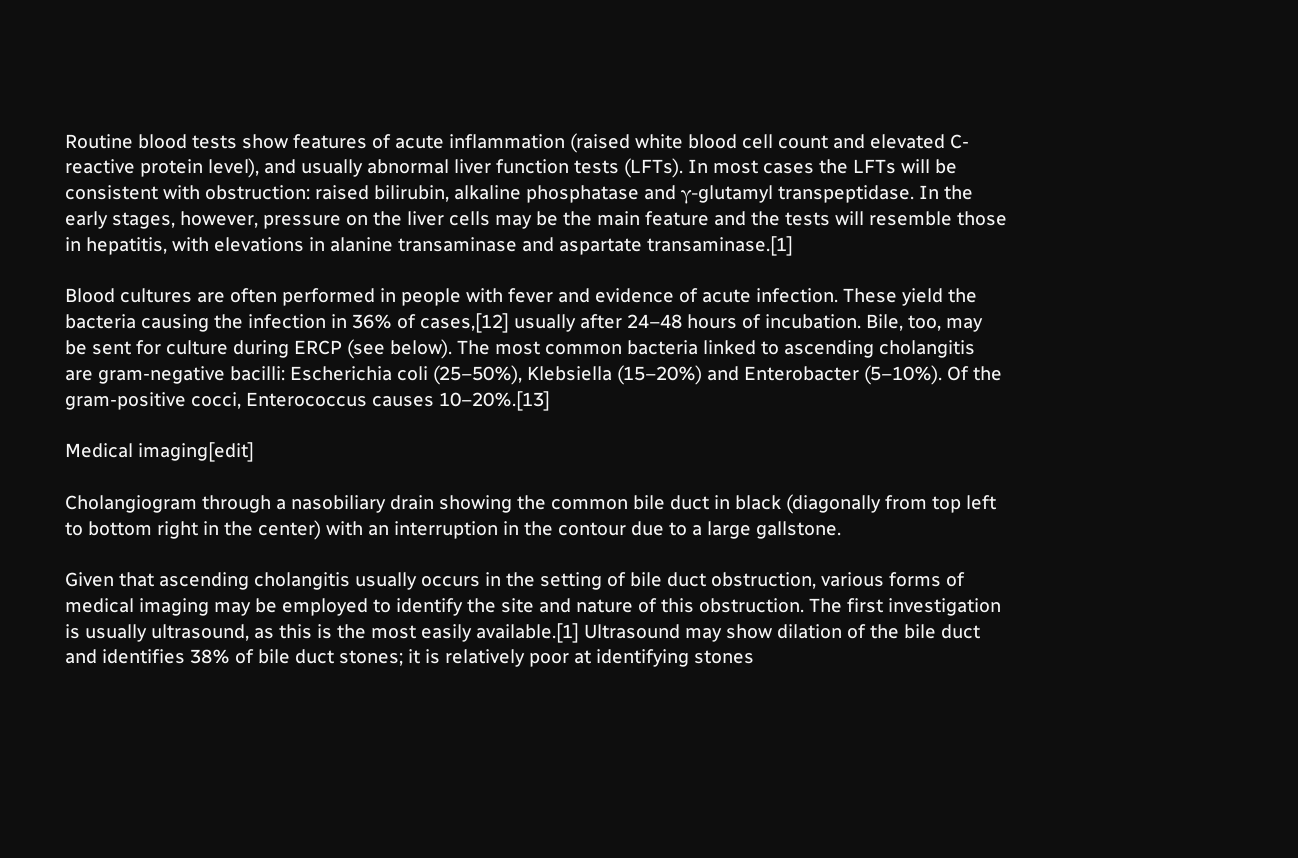Routine blood tests show features of acute inflammation (raised white blood cell count and elevated C-reactive protein level), and usually abnormal liver function tests (LFTs). In most cases the LFTs will be consistent with obstruction: raised bilirubin, alkaline phosphatase and γ-glutamyl transpeptidase. In the early stages, however, pressure on the liver cells may be the main feature and the tests will resemble those in hepatitis, with elevations in alanine transaminase and aspartate transaminase.[1]

Blood cultures are often performed in people with fever and evidence of acute infection. These yield the bacteria causing the infection in 36% of cases,[12] usually after 24–48 hours of incubation. Bile, too, may be sent for culture during ERCP (see below). The most common bacteria linked to ascending cholangitis are gram-negative bacilli: Escherichia coli (25–50%), Klebsiella (15–20%) and Enterobacter (5–10%). Of the gram-positive cocci, Enterococcus causes 10–20%.[13]

Medical imaging[edit]

Cholangiogram through a nasobiliary drain showing the common bile duct in black (diagonally from top left to bottom right in the center) with an interruption in the contour due to a large gallstone.

Given that ascending cholangitis usually occurs in the setting of bile duct obstruction, various forms of medical imaging may be employed to identify the site and nature of this obstruction. The first investigation is usually ultrasound, as this is the most easily available.[1] Ultrasound may show dilation of the bile duct and identifies 38% of bile duct stones; it is relatively poor at identifying stones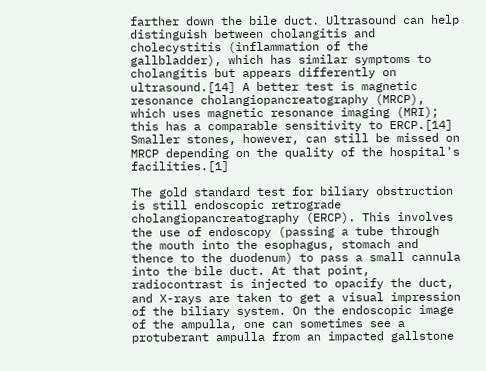farther down the bile duct. Ultrasound can help distinguish between cholangitis and cholecystitis (inflammation of the gallbladder), which has similar symptoms to cholangitis but appears differently on ultrasound.[14] A better test is magnetic resonance cholangiopancreatography (MRCP), which uses magnetic resonance imaging (MRI); this has a comparable sensitivity to ERCP.[14] Smaller stones, however, can still be missed on MRCP depending on the quality of the hospital's facilities.[1]

The gold standard test for biliary obstruction is still endoscopic retrograde cholangiopancreatography (ERCP). This involves the use of endoscopy (passing a tube through the mouth into the esophagus, stomach and thence to the duodenum) to pass a small cannula into the bile duct. At that point, radiocontrast is injected to opacify the duct, and X-rays are taken to get a visual impression of the biliary system. On the endoscopic image of the ampulla, one can sometimes see a protuberant ampulla from an impacted gallstone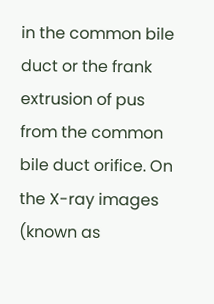in the common bile duct or the frank extrusion of pus from the common bile duct orifice. On the X-ray images (known as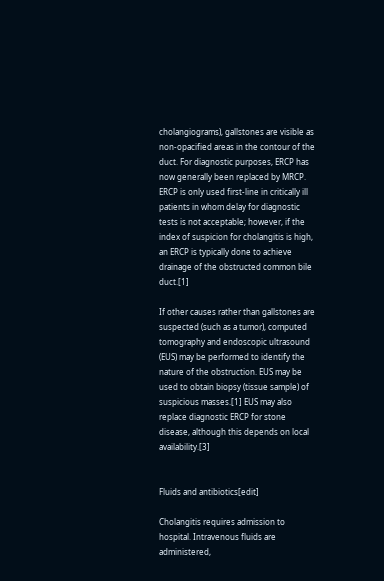cholangiograms), gallstones are visible as non-opacified areas in the contour of the duct. For diagnostic purposes, ERCP has now generally been replaced by MRCP. ERCP is only used first-line in critically ill patients in whom delay for diagnostic tests is not acceptable; however, if the index of suspicion for cholangitis is high, an ERCP is typically done to achieve drainage of the obstructed common bile duct.[1]

If other causes rather than gallstones are suspected (such as a tumor), computed tomography and endoscopic ultrasound (EUS) may be performed to identify the nature of the obstruction. EUS may be used to obtain biopsy (tissue sample) of suspicious masses.[1] EUS may also replace diagnostic ERCP for stone disease, although this depends on local availability.[3]


Fluids and antibiotics[edit]

Cholangitis requires admission to hospital. Intravenous fluids are administered,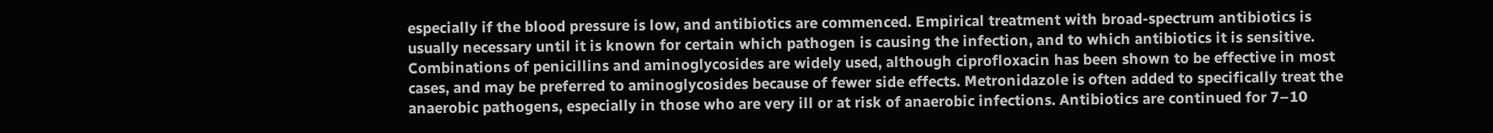especially if the blood pressure is low, and antibiotics are commenced. Empirical treatment with broad-spectrum antibiotics is usually necessary until it is known for certain which pathogen is causing the infection, and to which antibiotics it is sensitive. Combinations of penicillins and aminoglycosides are widely used, although ciprofloxacin has been shown to be effective in most cases, and may be preferred to aminoglycosides because of fewer side effects. Metronidazole is often added to specifically treat the anaerobic pathogens, especially in those who are very ill or at risk of anaerobic infections. Antibiotics are continued for 7–10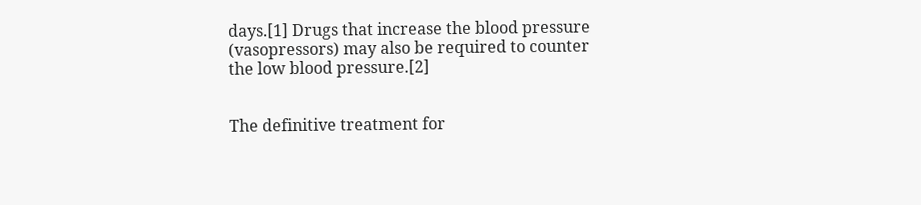days.[1] Drugs that increase the blood pressure (vasopressors) may also be required to counter the low blood pressure.[2]


The definitive treatment for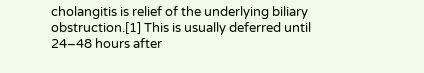cholangitis is relief of the underlying biliary obstruction.[1] This is usually deferred until 24–48 hours after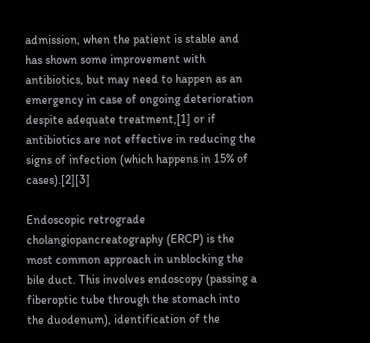admission, when the patient is stable and has shown some improvement with antibiotics, but may need to happen as an emergency in case of ongoing deterioration despite adequate treatment,[1] or if antibiotics are not effective in reducing the signs of infection (which happens in 15% of cases).[2][3]

Endoscopic retrograde cholangiopancreatography (ERCP) is the most common approach in unblocking the bile duct. This involves endoscopy (passing a fiberoptic tube through the stomach into the duodenum), identification of the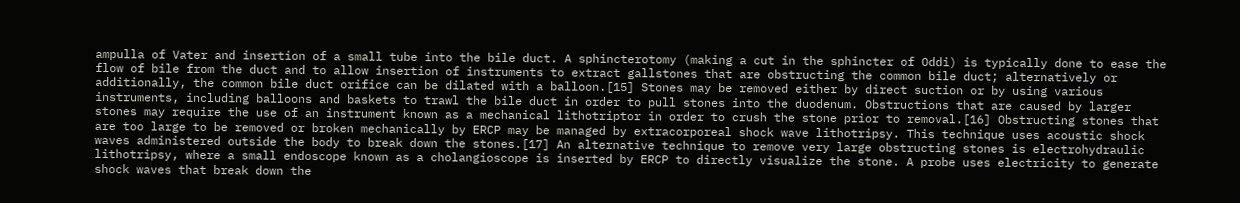ampulla of Vater and insertion of a small tube into the bile duct. A sphincterotomy (making a cut in the sphincter of Oddi) is typically done to ease the flow of bile from the duct and to allow insertion of instruments to extract gallstones that are obstructing the common bile duct; alternatively or additionally, the common bile duct orifice can be dilated with a balloon.[15] Stones may be removed either by direct suction or by using various instruments, including balloons and baskets to trawl the bile duct in order to pull stones into the duodenum. Obstructions that are caused by larger stones may require the use of an instrument known as a mechanical lithotriptor in order to crush the stone prior to removal.[16] Obstructing stones that are too large to be removed or broken mechanically by ERCP may be managed by extracorporeal shock wave lithotripsy. This technique uses acoustic shock waves administered outside the body to break down the stones.[17] An alternative technique to remove very large obstructing stones is electrohydraulic lithotripsy, where a small endoscope known as a cholangioscope is inserted by ERCP to directly visualize the stone. A probe uses electricity to generate shock waves that break down the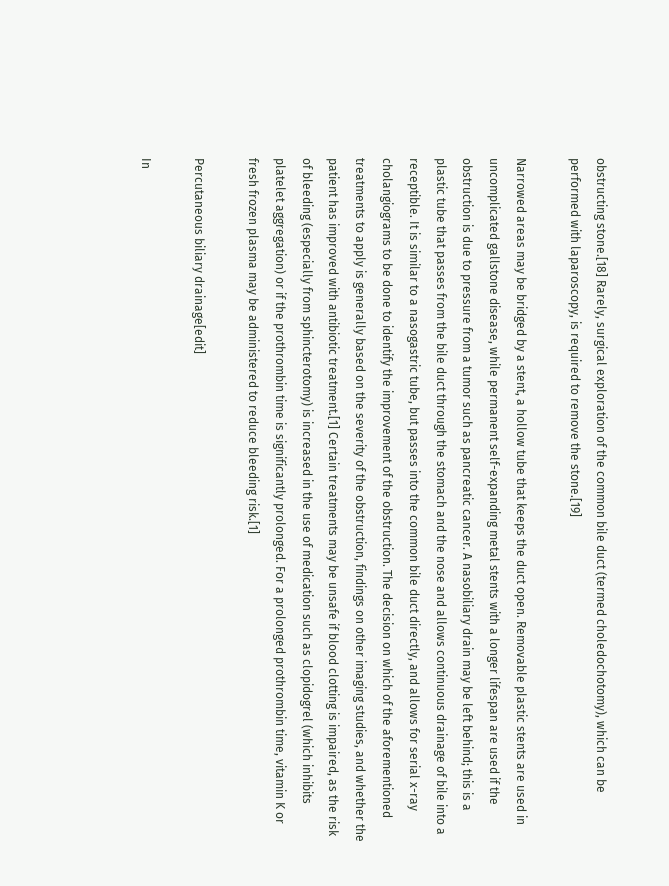obstructing stone.[18] Rarely, surgical exploration of the common bile duct (termed choledochotomy), which can be performed with laparoscopy, is required to remove the stone.[19]

Narrowed areas may be bridged by a stent, a hollow tube that keeps the duct open. Removable plastic stents are used in uncomplicated gallstone disease, while permanent self-expanding metal stents with a longer lifespan are used if the obstruction is due to pressure from a tumor such as pancreatic cancer. A nasobiliary drain may be left behind; this is a plastic tube that passes from the bile duct through the stomach and the nose and allows continuous drainage of bile into a receptible. It is similar to a nasogastric tube, but passes into the common bile duct directly, and allows for serial x-ray cholangiograms to be done to identify the improvement of the obstruction. The decision on which of the aforementioned treatments to apply is generally based on the severity of the obstruction, findings on other imaging studies, and whether the patient has improved with antibiotic treatment.[1] Certain treatments may be unsafe if blood clotting is impaired, as the risk of bleeding (especially from sphincterotomy) is increased in the use of medication such as clopidogrel (which inhibits platelet aggregation) or if the prothrombin time is significantly prolonged. For a prolonged prothrombin time, vitamin K or fresh frozen plasma may be administered to reduce bleeding risk.[1]

Percutaneous biliary drainage[edit]

In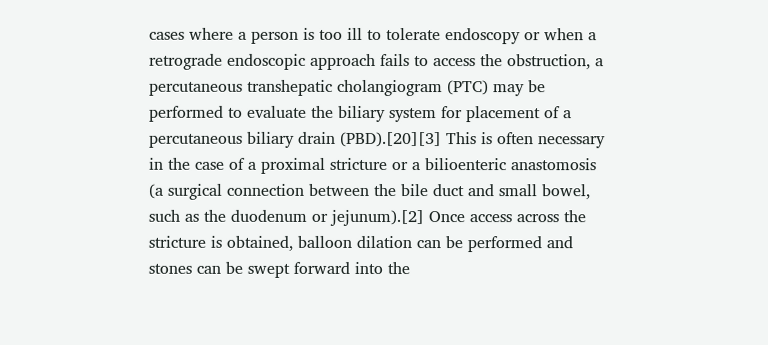cases where a person is too ill to tolerate endoscopy or when a retrograde endoscopic approach fails to access the obstruction, a percutaneous transhepatic cholangiogram (PTC) may be performed to evaluate the biliary system for placement of a percutaneous biliary drain (PBD).[20][3] This is often necessary in the case of a proximal stricture or a bilioenteric anastomosis (a surgical connection between the bile duct and small bowel, such as the duodenum or jejunum).[2] Once access across the stricture is obtained, balloon dilation can be performed and stones can be swept forward into the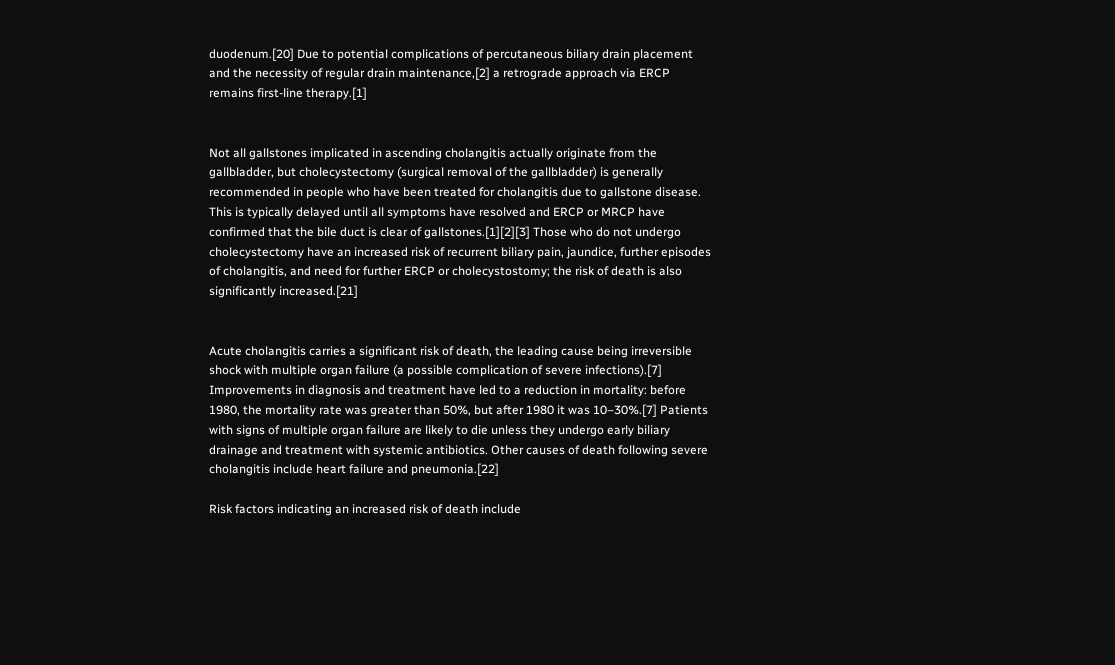duodenum.[20] Due to potential complications of percutaneous biliary drain placement and the necessity of regular drain maintenance,[2] a retrograde approach via ERCP remains first-line therapy.[1]


Not all gallstones implicated in ascending cholangitis actually originate from the gallbladder, but cholecystectomy (surgical removal of the gallbladder) is generally recommended in people who have been treated for cholangitis due to gallstone disease. This is typically delayed until all symptoms have resolved and ERCP or MRCP have confirmed that the bile duct is clear of gallstones.[1][2][3] Those who do not undergo cholecystectomy have an increased risk of recurrent biliary pain, jaundice, further episodes of cholangitis, and need for further ERCP or cholecystostomy; the risk of death is also significantly increased.[21]


Acute cholangitis carries a significant risk of death, the leading cause being irreversible shock with multiple organ failure (a possible complication of severe infections).[7] Improvements in diagnosis and treatment have led to a reduction in mortality: before 1980, the mortality rate was greater than 50%, but after 1980 it was 10–30%.[7] Patients with signs of multiple organ failure are likely to die unless they undergo early biliary drainage and treatment with systemic antibiotics. Other causes of death following severe cholangitis include heart failure and pneumonia.[22]

Risk factors indicating an increased risk of death include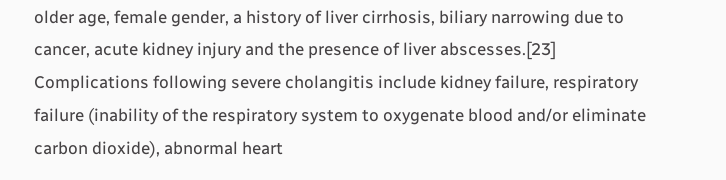older age, female gender, a history of liver cirrhosis, biliary narrowing due to cancer, acute kidney injury and the presence of liver abscesses.[23] Complications following severe cholangitis include kidney failure, respiratory failure (inability of the respiratory system to oxygenate blood and/or eliminate carbon dioxide), abnormal heart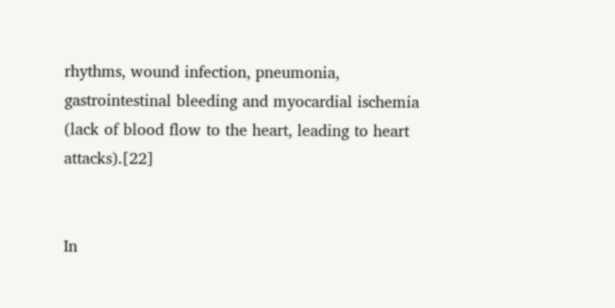rhythms, wound infection, pneumonia, gastrointestinal bleeding and myocardial ischemia (lack of blood flow to the heart, leading to heart attacks).[22]


In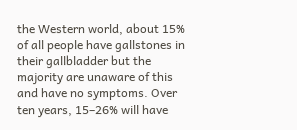the Western world, about 15% of all people have gallstones in their gallbladder but the majority are unaware of this and have no symptoms. Over ten years, 15–26% will have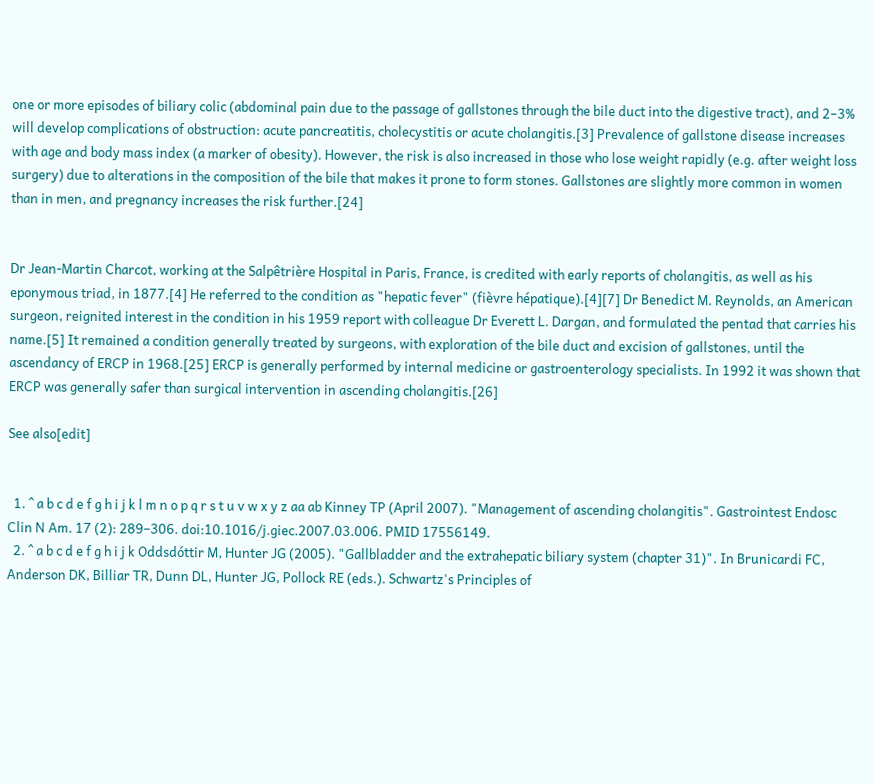one or more episodes of biliary colic (abdominal pain due to the passage of gallstones through the bile duct into the digestive tract), and 2–3% will develop complications of obstruction: acute pancreatitis, cholecystitis or acute cholangitis.[3] Prevalence of gallstone disease increases with age and body mass index (a marker of obesity). However, the risk is also increased in those who lose weight rapidly (e.g. after weight loss surgery) due to alterations in the composition of the bile that makes it prone to form stones. Gallstones are slightly more common in women than in men, and pregnancy increases the risk further.[24]


Dr Jean-Martin Charcot, working at the Salpêtrière Hospital in Paris, France, is credited with early reports of cholangitis, as well as his eponymous triad, in 1877.[4] He referred to the condition as "hepatic fever" (fièvre hépatique).[4][7] Dr Benedict M. Reynolds, an American surgeon, reignited interest in the condition in his 1959 report with colleague Dr Everett L. Dargan, and formulated the pentad that carries his name.[5] It remained a condition generally treated by surgeons, with exploration of the bile duct and excision of gallstones, until the ascendancy of ERCP in 1968.[25] ERCP is generally performed by internal medicine or gastroenterology specialists. In 1992 it was shown that ERCP was generally safer than surgical intervention in ascending cholangitis.[26]

See also[edit]


  1. ^ a b c d e f g h i j k l m n o p q r s t u v w x y z aa ab Kinney TP (April 2007). "Management of ascending cholangitis". Gastrointest Endosc Clin N Am. 17 (2): 289–306. doi:10.1016/j.giec.2007.03.006. PMID 17556149.
  2. ^ a b c d e f g h i j k Oddsdóttir M, Hunter JG (2005). "Gallbladder and the extrahepatic biliary system (chapter 31)". In Brunicardi FC, Anderson DK, Billiar TR, Dunn DL, Hunter JG, Pollock RE (eds.). Schwartz's Principles of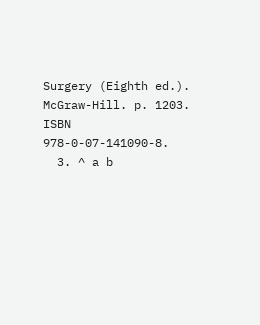Surgery (Eighth ed.). McGraw-Hill. p. 1203. ISBN 978-0-07-141090-8.
  3. ^ a b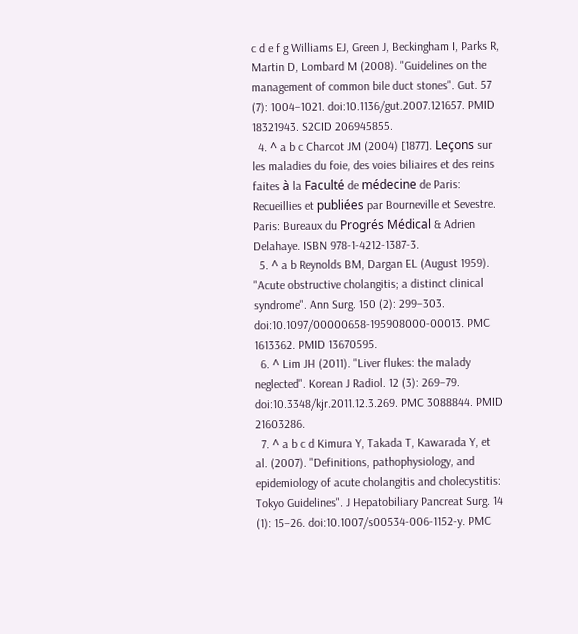c d e f g Williams EJ, Green J, Beckingham I, Parks R, Martin D, Lombard M (2008). "Guidelines on the management of common bile duct stones". Gut. 57 (7): 1004–1021. doi:10.1136/gut.2007.121657. PMID 18321943. S2CID 206945855.
  4. ^ a b c Charcot JM (2004) [1877]. Leçons sur les maladies du foie, des voies biliaires et des reins faites à la Faculté de médecine de Paris: Recueillies et publiées par Bourneville et Sevestre. Paris: Bureaux du Progrés Médical & Adrien Delahaye. ISBN 978-1-4212-1387-3.
  5. ^ a b Reynolds BM, Dargan EL (August 1959). "Acute obstructive cholangitis; a distinct clinical syndrome". Ann Surg. 150 (2): 299–303. doi:10.1097/00000658-195908000-00013. PMC 1613362. PMID 13670595.
  6. ^ Lim JH (2011). "Liver flukes: the malady neglected". Korean J Radiol. 12 (3): 269–79. doi:10.3348/kjr.2011.12.3.269. PMC 3088844. PMID 21603286.
  7. ^ a b c d Kimura Y, Takada T, Kawarada Y, et al. (2007). "Definitions, pathophysiology, and epidemiology of acute cholangitis and cholecystitis: Tokyo Guidelines". J Hepatobiliary Pancreat Surg. 14 (1): 15–26. doi:10.1007/s00534-006-1152-y. PMC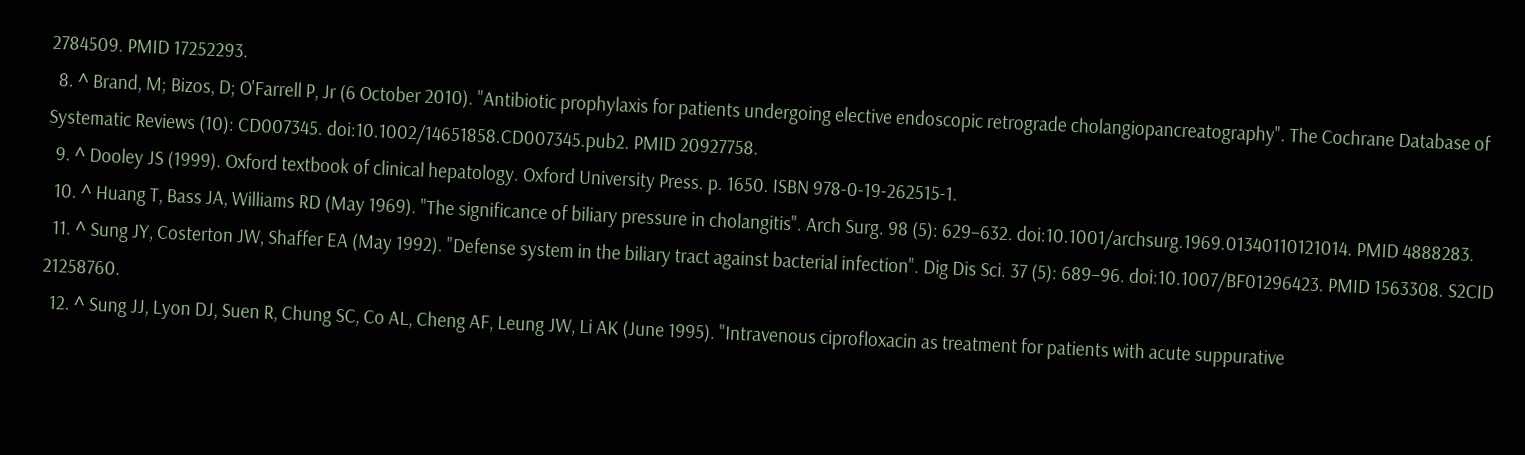2784509. PMID 17252293.
  8. ^ Brand, M; Bizos, D; O'Farrell P, Jr (6 October 2010). "Antibiotic prophylaxis for patients undergoing elective endoscopic retrograde cholangiopancreatography". The Cochrane Database of Systematic Reviews (10): CD007345. doi:10.1002/14651858.CD007345.pub2. PMID 20927758.
  9. ^ Dooley JS (1999). Oxford textbook of clinical hepatology. Oxford University Press. p. 1650. ISBN 978-0-19-262515-1.
  10. ^ Huang T, Bass JA, Williams RD (May 1969). "The significance of biliary pressure in cholangitis". Arch Surg. 98 (5): 629–632. doi:10.1001/archsurg.1969.01340110121014. PMID 4888283.
  11. ^ Sung JY, Costerton JW, Shaffer EA (May 1992). "Defense system in the biliary tract against bacterial infection". Dig Dis Sci. 37 (5): 689–96. doi:10.1007/BF01296423. PMID 1563308. S2CID 21258760.
  12. ^ Sung JJ, Lyon DJ, Suen R, Chung SC, Co AL, Cheng AF, Leung JW, Li AK (June 1995). "Intravenous ciprofloxacin as treatment for patients with acute suppurative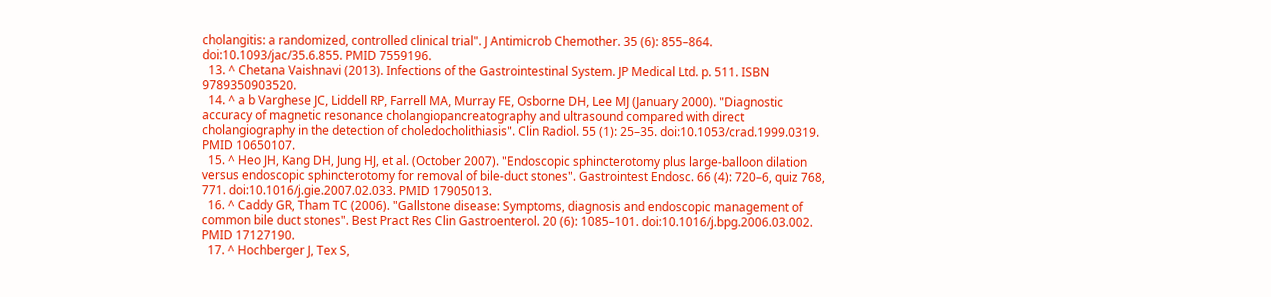cholangitis: a randomized, controlled clinical trial". J Antimicrob Chemother. 35 (6): 855–864. doi:10.1093/jac/35.6.855. PMID 7559196.
  13. ^ Chetana Vaishnavi (2013). Infections of the Gastrointestinal System. JP Medical Ltd. p. 511. ISBN 9789350903520.
  14. ^ a b Varghese JC, Liddell RP, Farrell MA, Murray FE, Osborne DH, Lee MJ (January 2000). "Diagnostic accuracy of magnetic resonance cholangiopancreatography and ultrasound compared with direct cholangiography in the detection of choledocholithiasis". Clin Radiol. 55 (1): 25–35. doi:10.1053/crad.1999.0319. PMID 10650107.
  15. ^ Heo JH, Kang DH, Jung HJ, et al. (October 2007). "Endoscopic sphincterotomy plus large-balloon dilation versus endoscopic sphincterotomy for removal of bile-duct stones". Gastrointest Endosc. 66 (4): 720–6, quiz 768, 771. doi:10.1016/j.gie.2007.02.033. PMID 17905013.
  16. ^ Caddy GR, Tham TC (2006). "Gallstone disease: Symptoms, diagnosis and endoscopic management of common bile duct stones". Best Pract Res Clin Gastroenterol. 20 (6): 1085–101. doi:10.1016/j.bpg.2006.03.002. PMID 17127190.
  17. ^ Hochberger J, Tex S,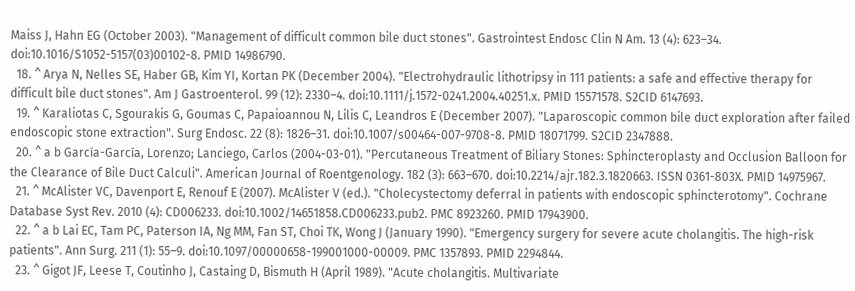Maiss J, Hahn EG (October 2003). "Management of difficult common bile duct stones". Gastrointest Endosc Clin N Am. 13 (4): 623–34. doi:10.1016/S1052-5157(03)00102-8. PMID 14986790.
  18. ^ Arya N, Nelles SE, Haber GB, Kim YI, Kortan PK (December 2004). "Electrohydraulic lithotripsy in 111 patients: a safe and effective therapy for difficult bile duct stones". Am J Gastroenterol. 99 (12): 2330–4. doi:10.1111/j.1572-0241.2004.40251.x. PMID 15571578. S2CID 6147693.
  19. ^ Karaliotas C, Sgourakis G, Goumas C, Papaioannou N, Lilis C, Leandros E (December 2007). "Laparoscopic common bile duct exploration after failed endoscopic stone extraction". Surg Endosc. 22 (8): 1826–31. doi:10.1007/s00464-007-9708-8. PMID 18071799. S2CID 2347888.
  20. ^ a b García-García, Lorenzo; Lanciego, Carlos (2004-03-01). "Percutaneous Treatment of Biliary Stones: Sphincteroplasty and Occlusion Balloon for the Clearance of Bile Duct Calculi". American Journal of Roentgenology. 182 (3): 663–670. doi:10.2214/ajr.182.3.1820663. ISSN 0361-803X. PMID 14975967.
  21. ^ McAlister VC, Davenport E, Renouf E (2007). McAlister V (ed.). "Cholecystectomy deferral in patients with endoscopic sphincterotomy". Cochrane Database Syst Rev. 2010 (4): CD006233. doi:10.1002/14651858.CD006233.pub2. PMC 8923260. PMID 17943900.
  22. ^ a b Lai EC, Tam PC, Paterson IA, Ng MM, Fan ST, Choi TK, Wong J (January 1990). "Emergency surgery for severe acute cholangitis. The high-risk patients". Ann Surg. 211 (1): 55–9. doi:10.1097/00000658-199001000-00009. PMC 1357893. PMID 2294844.
  23. ^ Gigot JF, Leese T, Coutinho J, Castaing D, Bismuth H (April 1989). "Acute cholangitis. Multivariate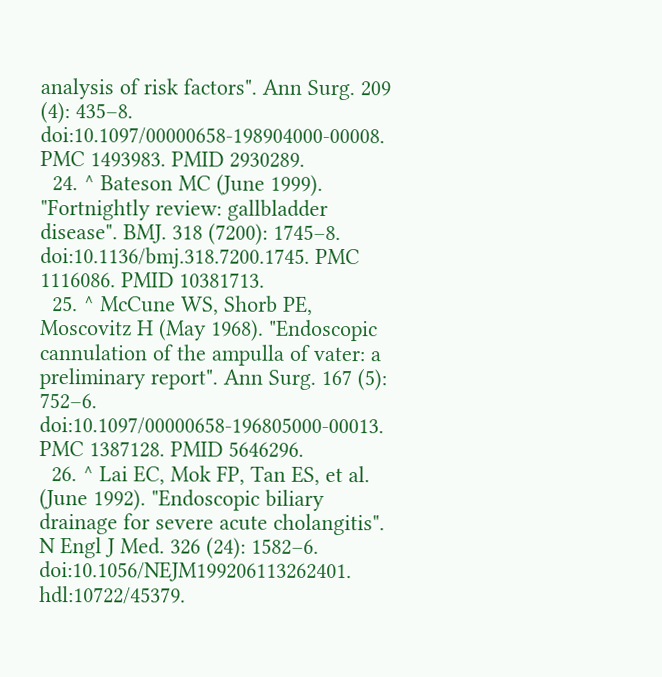analysis of risk factors". Ann Surg. 209 (4): 435–8. doi:10.1097/00000658-198904000-00008. PMC 1493983. PMID 2930289.
  24. ^ Bateson MC (June 1999). "Fortnightly review: gallbladder disease". BMJ. 318 (7200): 1745–8. doi:10.1136/bmj.318.7200.1745. PMC 1116086. PMID 10381713.
  25. ^ McCune WS, Shorb PE, Moscovitz H (May 1968). "Endoscopic cannulation of the ampulla of vater: a preliminary report". Ann Surg. 167 (5): 752–6. doi:10.1097/00000658-196805000-00013. PMC 1387128. PMID 5646296.
  26. ^ Lai EC, Mok FP, Tan ES, et al. (June 1992). "Endoscopic biliary drainage for severe acute cholangitis". N Engl J Med. 326 (24): 1582–6. doi:10.1056/NEJM199206113262401. hdl:10722/45379.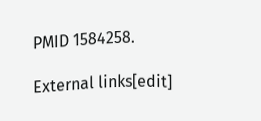PMID 1584258.

External links[edit]